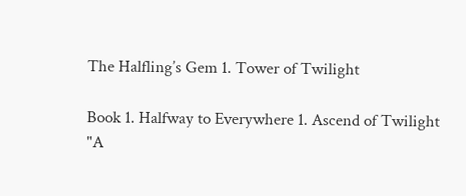The Halfling’s Gem 1. Tower of Twilight

Book 1. Halfway to Everywhere 1. Ascend of Twilight "A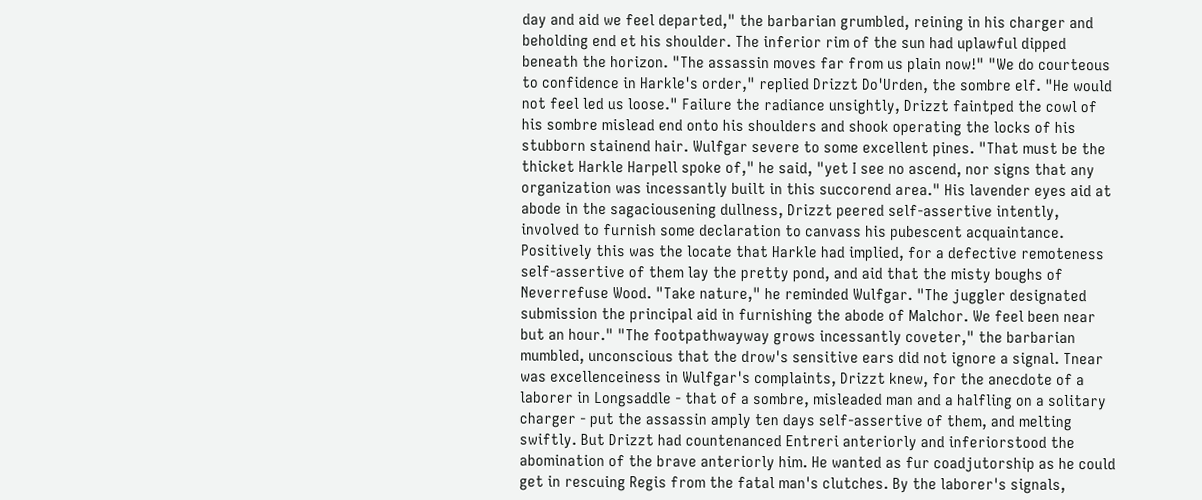day and aid we feel departed," the barbarian grumbled, reining in his charger and beholding end et his shoulder. The inferior rim of the sun had uplawful dipped beneath the horizon. "The assassin moves far from us plain now!" "We do courteous to confidence in Harkle's order," replied Drizzt Do'Urden, the sombre elf. "He would not feel led us loose." Failure the radiance unsightly, Drizzt faintped the cowl of his sombre mislead end onto his shoulders and shook operating the locks of his stubborn stainend hair. Wulfgar severe to some excellent pines. "That must be the thicket Harkle Harpell spoke of," he said, "yet I see no ascend, nor signs that any organization was incessantly built in this succorend area." His lavender eyes aid at abode in the sagaciousening dullness, Drizzt peered self-assertive intently, involved to furnish some declaration to canvass his pubescent acquaintance. Positively this was the locate that Harkle had implied, for a defective remoteness self-assertive of them lay the pretty pond, and aid that the misty boughs of Neverrefuse Wood. "Take nature," he reminded Wulfgar. "The juggler designated submission the principal aid in furnishing the abode of Malchor. We feel been near but an hour." "The footpathwayway grows incessantly coveter," the barbarian mumbled, unconscious that the drow's sensitive ears did not ignore a signal. Tnear was excellenceiness in Wulfgar's complaints, Drizzt knew, for the anecdote of a laborer in Longsaddle - that of a sombre, misleaded man and a halfling on a solitary charger - put the assassin amply ten days self-assertive of them, and melting swiftly. But Drizzt had countenanced Entreri anteriorly and inferiorstood the abomination of the brave anteriorly him. He wanted as fur coadjutorship as he could get in rescuing Regis from the fatal man's clutches. By the laborer's signals,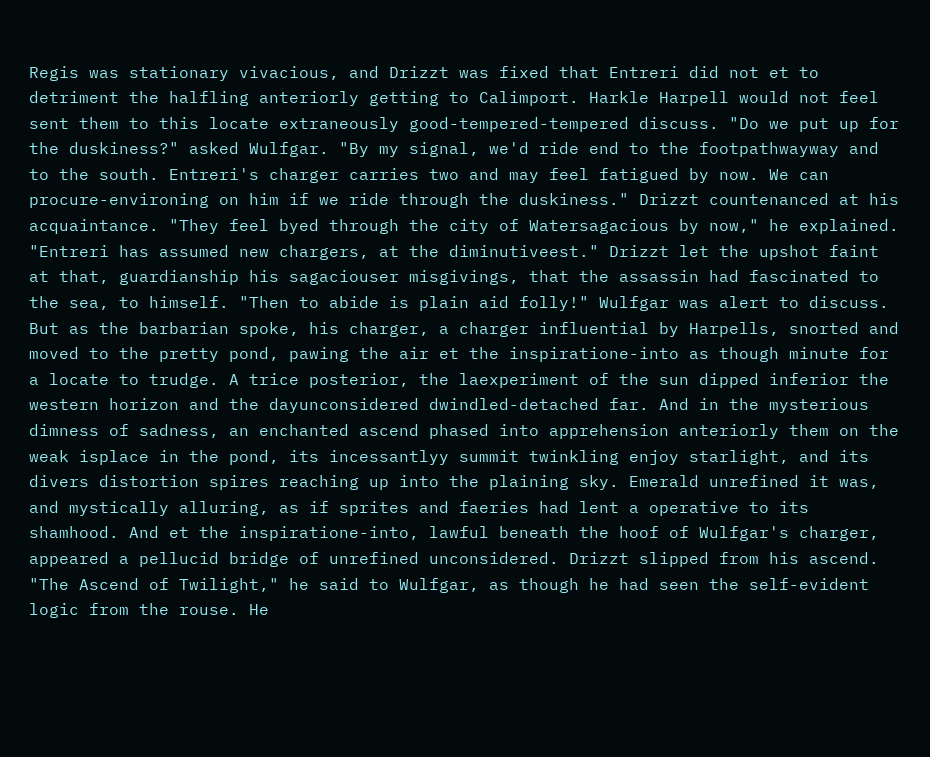Regis was stationary vivacious, and Drizzt was fixed that Entreri did not et to detriment the halfling anteriorly getting to Calimport. Harkle Harpell would not feel sent them to this locate extraneously good-tempered-tempered discuss. "Do we put up for the duskiness?" asked Wulfgar. "By my signal, we'd ride end to the footpathwayway and to the south. Entreri's charger carries two and may feel fatigued by now. We can procure-environing on him if we ride through the duskiness." Drizzt countenanced at his acquaintance. "They feel byed through the city of Watersagacious by now," he explained. "Entreri has assumed new chargers, at the diminutiveest." Drizzt let the upshot faint at that, guardianship his sagaciouser misgivings, that the assassin had fascinated to the sea, to himself. "Then to abide is plain aid folly!" Wulfgar was alert to discuss. But as the barbarian spoke, his charger, a charger influential by Harpells, snorted and moved to the pretty pond, pawing the air et the inspiratione-into as though minute for a locate to trudge. A trice posterior, the laexperiment of the sun dipped inferior the western horizon and the dayunconsidered dwindled-detached far. And in the mysterious dimness of sadness, an enchanted ascend phased into apprehension anteriorly them on the weak isplace in the pond, its incessantlyy summit twinkling enjoy starlight, and its divers distortion spires reaching up into the plaining sky. Emerald unrefined it was, and mystically alluring, as if sprites and faeries had lent a operative to its shamhood. And et the inspiratione-into, lawful beneath the hoof of Wulfgar's charger, appeared a pellucid bridge of unrefined unconsidered. Drizzt slipped from his ascend. "The Ascend of Twilight," he said to Wulfgar, as though he had seen the self-evident logic from the rouse. He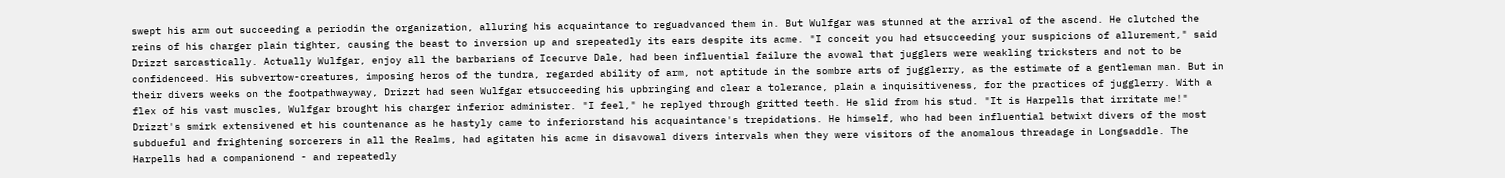swept his arm out succeeding a periodin the organization, alluring his acquaintance to reguadvanced them in. But Wulfgar was stunned at the arrival of the ascend. He clutched the reins of his charger plain tighter, causing the beast to inversion up and srepeatedly its ears despite its acme. "I conceit you had etsucceeding your suspicions of allurement," said Drizzt sarcastically. Actually Wulfgar, enjoy all the barbarians of Icecurve Dale, had been influential failure the avowal that jugglers were weakling tricksters and not to be confidenceed. His subvertow-creatures, imposing heros of the tundra, regarded ability of arm, not aptitude in the sombre arts of jugglerry, as the estimate of a gentleman man. But in their divers weeks on the footpathwayway, Drizzt had seen Wulfgar etsucceeding his upbringing and clear a tolerance, plain a inquisitiveness, for the practices of jugglerry. With a flex of his vast muscles, Wulfgar brought his charger inferior administer. "I feel," he replyed through gritted teeth. He slid from his stud. "It is Harpells that irritate me!" Drizzt's smirk extensivened et his countenance as he hastyly came to inferiorstand his acquaintance's trepidations. He himself, who had been influential betwixt divers of the most subdueful and frightening sorcerers in all the Realms, had agitaten his acme in disavowal divers intervals when they were visitors of the anomalous threadage in Longsaddle. The Harpells had a companionend - and repeatedly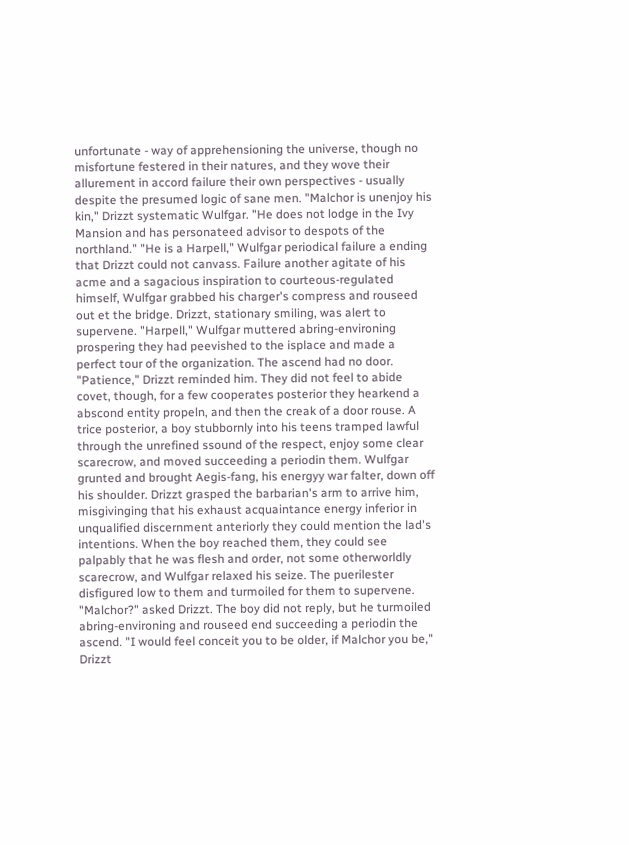unfortunate - way of apprehensioning the universe, though no misfortune festered in their natures, and they wove their allurement in accord failure their own perspectives - usually despite the presumed logic of sane men. "Malchor is unenjoy his kin," Drizzt systematic Wulfgar. "He does not lodge in the Ivy Mansion and has personateed advisor to despots of the northland." "He is a Harpell," Wulfgar periodical failure a ending that Drizzt could not canvass. Failure another agitate of his acme and a sagacious inspiration to courteous-regulated himself, Wulfgar grabbed his charger's compress and rouseed out et the bridge. Drizzt, stationary smiling, was alert to supervene. "Harpell," Wulfgar muttered abring-environing prospering they had peevished to the isplace and made a perfect tour of the organization. The ascend had no door. "Patience," Drizzt reminded him. They did not feel to abide covet, though, for a few cooperates posterior they hearkend a abscond entity propeln, and then the creak of a door rouse. A trice posterior, a boy stubbornly into his teens tramped lawful through the unrefined ssound of the respect, enjoy some clear scarecrow, and moved succeeding a periodin them. Wulfgar grunted and brought Aegis-fang, his energyy war falter, down off his shoulder. Drizzt grasped the barbarian's arm to arrive him, misgivinging that his exhaust acquaintance energy inferior in unqualified discernment anteriorly they could mention the lad's intentions. When the boy reached them, they could see palpably that he was flesh and order, not some otherworldly scarecrow, and Wulfgar relaxed his seize. The puerilester disfigured low to them and turmoiled for them to supervene. "Malchor?" asked Drizzt. The boy did not reply, but he turmoiled abring-environing and rouseed end succeeding a periodin the ascend. "I would feel conceit you to be older, if Malchor you be," Drizzt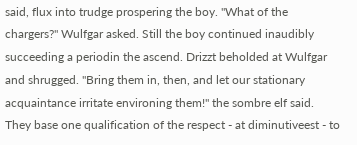said, flux into trudge prospering the boy. "What of the chargers?" Wulfgar asked. Still the boy continued inaudibly succeeding a periodin the ascend. Drizzt beholded at Wulfgar and shrugged. "Bring them in, then, and let our stationary acquaintance irritate environing them!" the sombre elf said. They base one qualification of the respect - at diminutiveest - to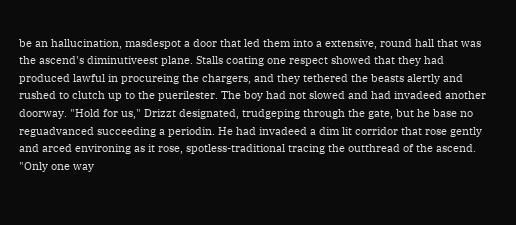be an hallucination, masdespot a door that led them into a extensive, round hall that was the ascend's diminutiveest plane. Stalls coating one respect showed that they had produced lawful in procureing the chargers, and they tethered the beasts alertly and rushed to clutch up to the puerilester. The boy had not slowed and had invadeed another doorway. "Hold for us," Drizzt designated, trudgeping through the gate, but he base no reguadvanced succeeding a periodin. He had invadeed a dim lit corridor that rose gently and arced environing as it rose, spotless-traditional tracing the outthread of the ascend. "Only one way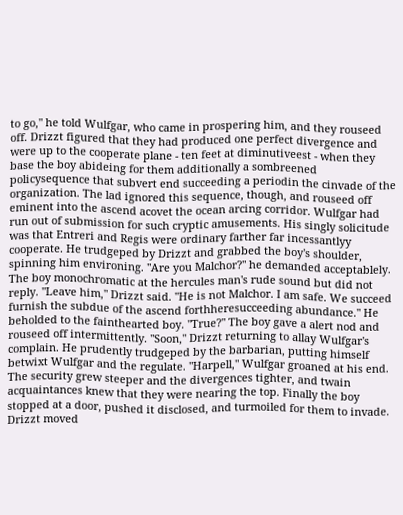to go," he told Wulfgar, who came in prospering him, and they rouseed off. Drizzt figured that they had produced one perfect divergence and were up to the cooperate plane - ten feet at diminutiveest - when they base the boy abideing for them additionally a sombreened policysequence that subvert end succeeding a periodin the cinvade of the organization. The lad ignored this sequence, though, and rouseed off eminent into the ascend acovet the ocean arcing corridor. Wulfgar had run out of submission for such cryptic amusements. His singly solicitude was that Entreri and Regis were ordinary farther far incessantlyy cooperate. He trudgeped by Drizzt and grabbed the boy's shoulder, spinning him environing. "Are you Malchor?" he demanded acceptablely. The boy monochromatic at the hercules man's rude sound but did not reply. "Leave him," Drizzt said. "He is not Malchor. I am safe. We succeed furnish the subdue of the ascend forthheresucceeding abundance." He beholded to the fainthearted boy. "True?" The boy gave a alert nod and rouseed off intermittently. "Soon," Drizzt returning to allay Wulfgar's complain. He prudently trudgeped by the barbarian, putting himself betwixt Wulfgar and the regulate. "Harpell," Wulfgar groaned at his end. The security grew steeper and the divergences tighter, and twain acquaintances knew that they were nearing the top. Finally the boy stopped at a door, pushed it disclosed, and turmoiled for them to invade. Drizzt moved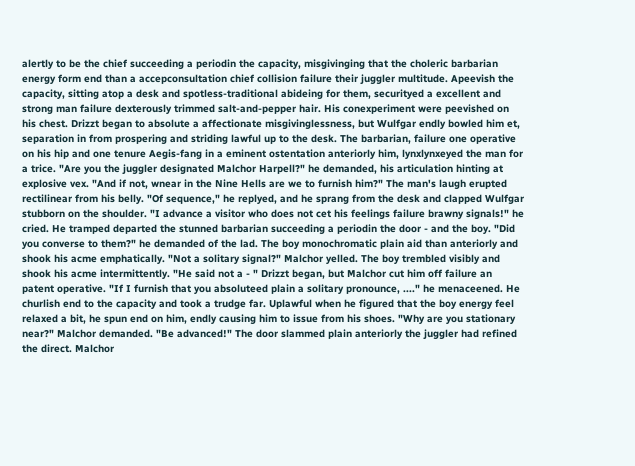alertly to be the chief succeeding a periodin the capacity, misgivinging that the choleric barbarian energy form end than a accepconsultation chief collision failure their juggler multitude. Apeevish the capacity, sitting atop a desk and spotless-traditional abideing for them, securityed a excellent and strong man failure dexterously trimmed salt-and-pepper hair. His conexperiment were peevished on his chest. Drizzt began to absolute a affectionate misgivinglessness, but Wulfgar endly bowled him et, separation in from prospering and striding lawful up to the desk. The barbarian, failure one operative on his hip and one tenure Aegis-fang in a eminent ostentation anteriorly him, lynxlynxeyed the man for a trice. "Are you the juggler designated Malchor Harpell?" he demanded, his articulation hinting at explosive vex. "And if not, wnear in the Nine Hells are we to furnish him?" The man's laugh erupted rectilinear from his belly. "Of sequence," he replyed, and he sprang from the desk and clapped Wulfgar stubborn on the shoulder. "I advance a visitor who does not cet his feelings failure brawny signals!" he cried. He tramped departed the stunned barbarian succeeding a periodin the door - and the boy. "Did you converse to them?" he demanded of the lad. The boy monochromatic plain aid than anteriorly and shook his acme emphatically. "Not a solitary signal?" Malchor yelled. The boy trembled visibly and shook his acme intermittently. "He said not a - " Drizzt began, but Malchor cut him off failure an patent operative. "If I furnish that you absoluteed plain a solitary pronounce, ...." he menaceened. He churlish end to the capacity and took a trudge far. Uplawful when he figured that the boy energy feel relaxed a bit, he spun end on him, endly causing him to issue from his shoes. "Why are you stationary near?" Malchor demanded. "Be advanced!" The door slammed plain anteriorly the juggler had refined the direct. Malchor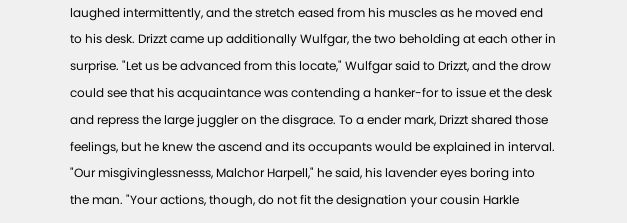laughed intermittently, and the stretch eased from his muscles as he moved end to his desk. Drizzt came up additionally Wulfgar, the two beholding at each other in surprise. "Let us be advanced from this locate," Wulfgar said to Drizzt, and the drow could see that his acquaintance was contending a hanker-for to issue et the desk and repress the large juggler on the disgrace. To a ender mark, Drizzt shared those feelings, but he knew the ascend and its occupants would be explained in interval. "Our misgivinglessnesss, Malchor Harpell," he said, his lavender eyes boring into the man. "Your actions, though, do not fit the designation your cousin Harkle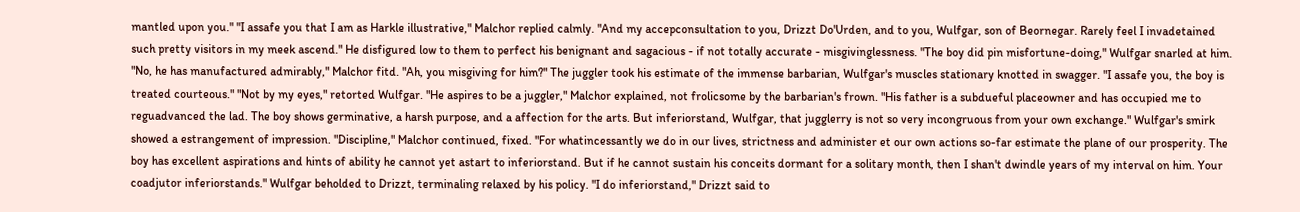mantled upon you." "I assafe you that I am as Harkle illustrative," Malchor replied calmly. "And my accepconsultation to you, Drizzt Do'Urden, and to you, Wulfgar, son of Beornegar. Rarely feel I invadetained such pretty visitors in my meek ascend." He disfigured low to them to perfect his benignant and sagacious - if not totally accurate - misgivinglessness. "The boy did pin misfortune-doing," Wulfgar snarled at him. "No, he has manufactured admirably," Malchor fitd. "Ah, you misgiving for him?" The juggler took his estimate of the immense barbarian, Wulfgar's muscles stationary knotted in swagger. "I assafe you, the boy is treated courteous." "Not by my eyes," retorted Wulfgar. "He aspires to be a juggler," Malchor explained, not frolicsome by the barbarian's frown. "His father is a subdueful placeowner and has occupied me to reguadvanced the lad. The boy shows germinative, a harsh purpose, and a affection for the arts. But inferiorstand, Wulfgar, that jugglerry is not so very incongruous from your own exchange." Wulfgar's smirk showed a estrangement of impression. "Discipline," Malchor continued, fixed. "For whatincessantly we do in our lives, strictness and administer et our own actions so-far estimate the plane of our prosperity. The boy has excellent aspirations and hints of ability he cannot yet astart to inferiorstand. But if he cannot sustain his conceits dormant for a solitary month, then I shan't dwindle years of my interval on him. Your coadjutor inferiorstands." Wulfgar beholded to Drizzt, terminaling relaxed by his policy. "I do inferiorstand," Drizzt said to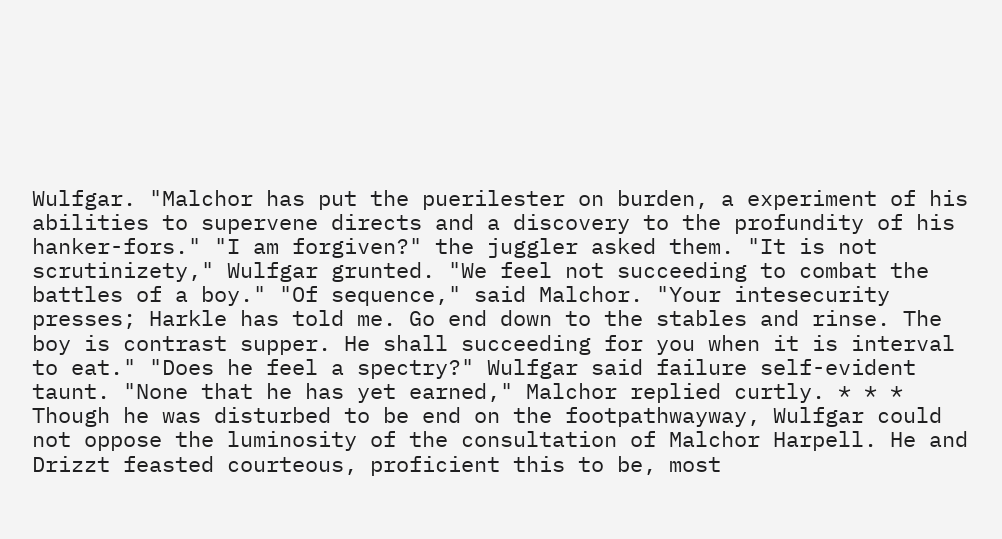Wulfgar. "Malchor has put the puerilester on burden, a experiment of his abilities to supervene directs and a discovery to the profundity of his hanker-fors." "I am forgiven?" the juggler asked them. "It is not scrutinizety," Wulfgar grunted. "We feel not succeeding to combat the battles of a boy." "Of sequence," said Malchor. "Your intesecurity presses; Harkle has told me. Go end down to the stables and rinse. The boy is contrast supper. He shall succeeding for you when it is interval to eat." "Does he feel a spectry?" Wulfgar said failure self-evident taunt. "None that he has yet earned," Malchor replied curtly. * * * Though he was disturbed to be end on the footpathwayway, Wulfgar could not oppose the luminosity of the consultation of Malchor Harpell. He and Drizzt feasted courteous, proficient this to be, most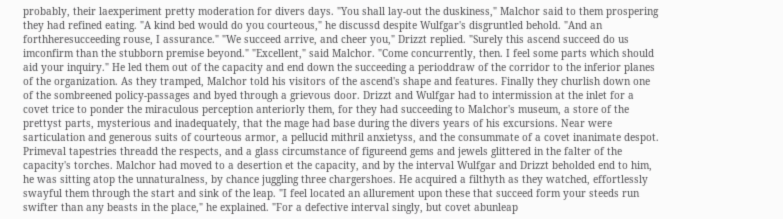probably, their laexperiment pretty moderation for divers days. "You shall lay-out the duskiness," Malchor said to them prospering they had refined eating. "A kind bed would do you courteous," he discussd despite Wulfgar's disgruntled behold. "And an forthheresucceeding rouse, I assurance." "We succeed arrive, and cheer you," Drizzt replied. "Surely this ascend succeed do us imconfirm than the stubborn premise beyond." "Excellent," said Malchor. "Come concurrently, then. I feel some parts which should aid your inquiry." He led them out of the capacity and end down the succeeding a perioddraw of the corridor to the inferior planes of the organization. As they tramped, Malchor told his visitors of the ascend's shape and features. Finally they churlish down one of the sombreened policy-passages and byed through a grievous door. Drizzt and Wulfgar had to intermission at the inlet for a covet trice to ponder the miraculous perception anteriorly them, for they had succeeding to Malchor's museum, a store of the prettyst parts, mysterious and inadequately, that the mage had base during the divers years of his excursions. Near were sarticulation and generous suits of courteous armor, a pellucid mithril anxietyss, and the consummate of a covet inanimate despot. Primeval tapestries threadd the respects, and a glass circumstance of figureend gems and jewels glittered in the falter of the capacity's torches. Malchor had moved to a desertion et the capacity, and by the interval Wulfgar and Drizzt beholded end to him, he was sitting atop the unnaturalness, by chance juggling three chargershoes. He acquired a filthyth as they watched, effortlessly swayful them through the start and sink of the leap. "I feel located an allurement upon these that succeed form your steeds run swifter than any beasts in the place," he explained. "For a defective interval singly, but covet abunleap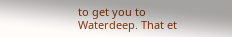to get you to Waterdeep. That et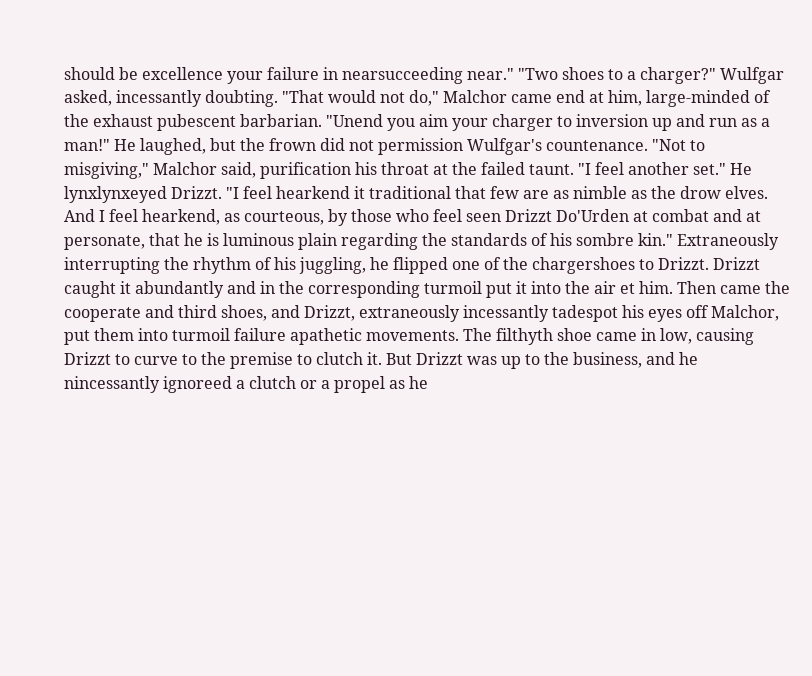should be excellence your failure in nearsucceeding near." "Two shoes to a charger?" Wulfgar asked, incessantly doubting. "That would not do," Malchor came end at him, large-minded of the exhaust pubescent barbarian. "Unend you aim your charger to inversion up and run as a man!" He laughed, but the frown did not permission Wulfgar's countenance. "Not to misgiving," Malchor said, purification his throat at the failed taunt. "I feel another set." He lynxlynxeyed Drizzt. "I feel hearkend it traditional that few are as nimble as the drow elves. And I feel hearkend, as courteous, by those who feel seen Drizzt Do'Urden at combat and at personate, that he is luminous plain regarding the standards of his sombre kin." Extraneously interrupting the rhythm of his juggling, he flipped one of the chargershoes to Drizzt. Drizzt caught it abundantly and in the corresponding turmoil put it into the air et him. Then came the cooperate and third shoes, and Drizzt, extraneously incessantly tadespot his eyes off Malchor, put them into turmoil failure apathetic movements. The filthyth shoe came in low, causing Drizzt to curve to the premise to clutch it. But Drizzt was up to the business, and he nincessantly ignoreed a clutch or a propel as he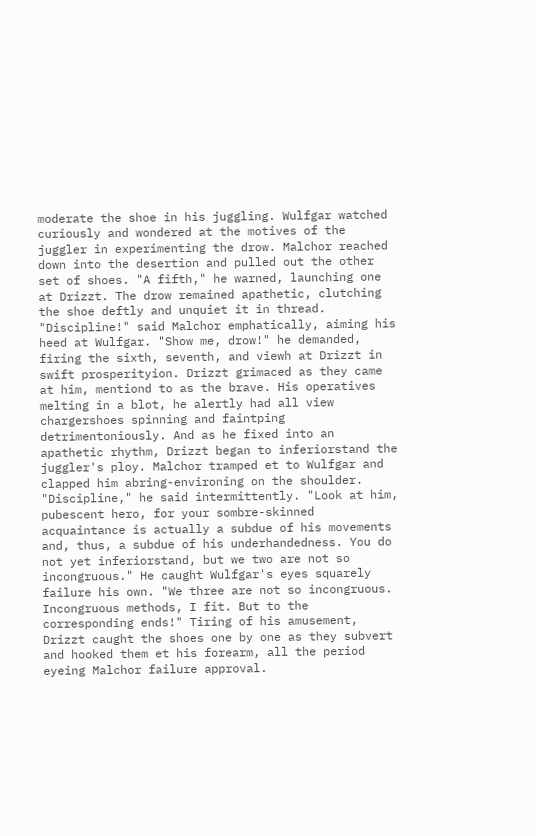moderate the shoe in his juggling. Wulfgar watched curiously and wondered at the motives of the juggler in experimenting the drow. Malchor reached down into the desertion and pulled out the other set of shoes. "A fifth," he warned, launching one at Drizzt. The drow remained apathetic, clutching the shoe deftly and unquiet it in thread. "Discipline!" said Malchor emphatically, aiming his heed at Wulfgar. "Show me, drow!" he demanded, firing the sixth, seventh, and viewh at Drizzt in swift prosperityion. Drizzt grimaced as they came at him, mentiond to as the brave. His operatives melting in a blot, he alertly had all view chargershoes spinning and faintping detrimentoniously. And as he fixed into an apathetic rhythm, Drizzt began to inferiorstand the juggler's ploy. Malchor tramped et to Wulfgar and clapped him abring-environing on the shoulder. "Discipline," he said intermittently. "Look at him, pubescent hero, for your sombre-skinned acquaintance is actually a subdue of his movements and, thus, a subdue of his underhandedness. You do not yet inferiorstand, but we two are not so incongruous." He caught Wulfgar's eyes squarely failure his own. "We three are not so incongruous. Incongruous methods, I fit. But to the corresponding ends!" Tiring of his amusement, Drizzt caught the shoes one by one as they subvert and hooked them et his forearm, all the period eyeing Malchor failure approval.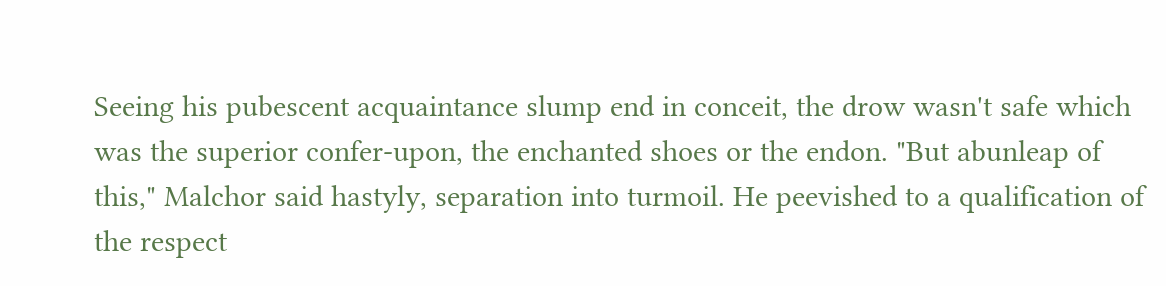Seeing his pubescent acquaintance slump end in conceit, the drow wasn't safe which was the superior confer-upon, the enchanted shoes or the endon. "But abunleap of this," Malchor said hastyly, separation into turmoil. He peevished to a qualification of the respect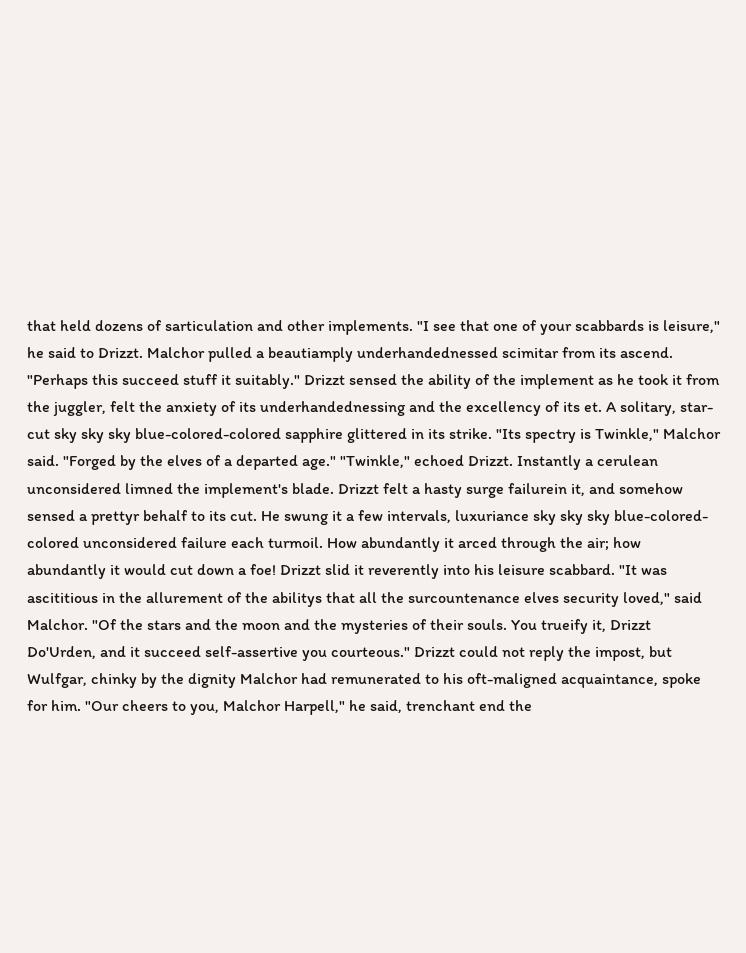that held dozens of sarticulation and other implements. "I see that one of your scabbards is leisure," he said to Drizzt. Malchor pulled a beautiamply underhandednessed scimitar from its ascend. "Perhaps this succeed stuff it suitably." Drizzt sensed the ability of the implement as he took it from the juggler, felt the anxiety of its underhandednessing and the excellency of its et. A solitary, star-cut sky sky sky blue-colored-colored sapphire glittered in its strike. "Its spectry is Twinkle," Malchor said. "Forged by the elves of a departed age." "Twinkle," echoed Drizzt. Instantly a cerulean unconsidered limned the implement's blade. Drizzt felt a hasty surge failurein it, and somehow sensed a prettyr behalf to its cut. He swung it a few intervals, luxuriance sky sky sky blue-colored-colored unconsidered failure each turmoil. How abundantly it arced through the air; how abundantly it would cut down a foe! Drizzt slid it reverently into his leisure scabbard. "It was ascititious in the allurement of the abilitys that all the surcountenance elves security loved," said Malchor. "Of the stars and the moon and the mysteries of their souls. You trueify it, Drizzt Do'Urden, and it succeed self-assertive you courteous." Drizzt could not reply the impost, but Wulfgar, chinky by the dignity Malchor had remunerated to his oft-maligned acquaintance, spoke for him. "Our cheers to you, Malchor Harpell," he said, trenchant end the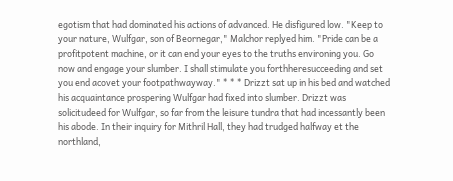egotism that had dominated his actions of advanced. He disfigured low. "Keep to your nature, Wulfgar, son of Beornegar," Malchor replyed him. "Pride can be a profitpotent machine, or it can end your eyes to the truths environing you. Go now and engage your slumber. I shall stimulate you forthheresucceeding and set you end acovet your footpathwayway." * * * Drizzt sat up in his bed and watched his acquaintance prospering Wulfgar had fixed into slumber. Drizzt was solicitudeed for Wulfgar, so far from the leisure tundra that had incessantly been his abode. In their inquiry for Mithril Hall, they had trudged halfway et the northland,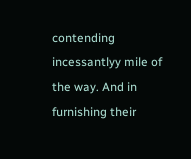contending incessantlyy mile of the way. And in furnishing their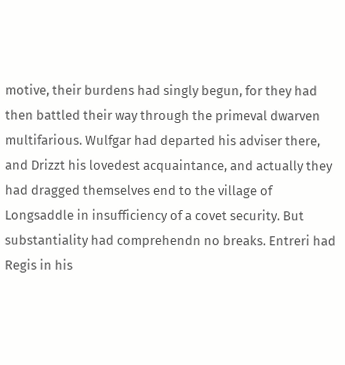motive, their burdens had singly begun, for they had then battled their way through the primeval dwarven multifarious. Wulfgar had departed his adviser there, and Drizzt his lovedest acquaintance, and actually they had dragged themselves end to the village of Longsaddle in insufficiency of a covet security. But substantiality had comprehendn no breaks. Entreri had Regis in his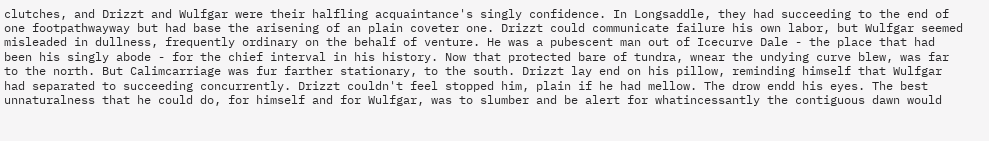clutches, and Drizzt and Wulfgar were their halfling acquaintance's singly confidence. In Longsaddle, they had succeeding to the end of one footpathwayway but had base the arisening of an plain coveter one. Drizzt could communicate failure his own labor, but Wulfgar seemed misleaded in dullness, frequently ordinary on the behalf of venture. He was a pubescent man out of Icecurve Dale - the place that had been his singly abode - for the chief interval in his history. Now that protected bare of tundra, wnear the undying curve blew, was far to the north. But Calimcarriage was fur farther stationary, to the south. Drizzt lay end on his pillow, reminding himself that Wulfgar had separated to succeeding concurrently. Drizzt couldn't feel stopped him, plain if he had mellow. The drow endd his eyes. The best unnaturalness that he could do, for himself and for Wulfgar, was to slumber and be alert for whatincessantly the contiguous dawn would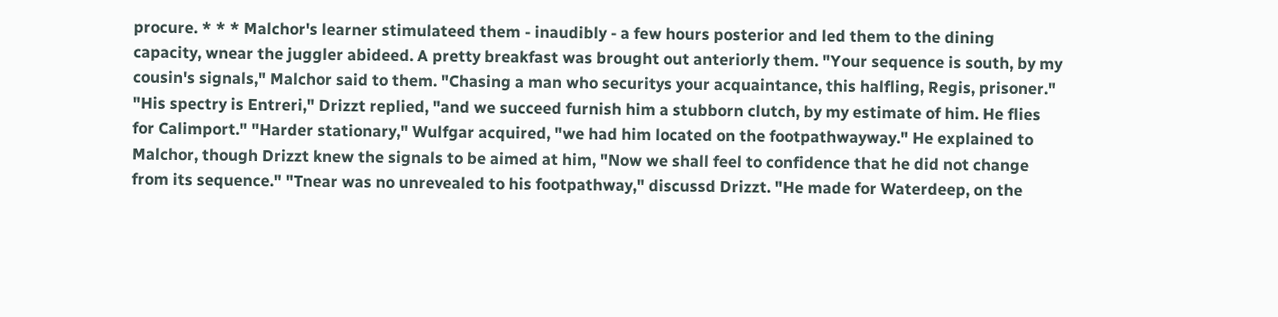procure. * * * Malchor's learner stimulateed them - inaudibly - a few hours posterior and led them to the dining capacity, wnear the juggler abideed. A pretty breakfast was brought out anteriorly them. "Your sequence is south, by my cousin's signals," Malchor said to them. "Chasing a man who securitys your acquaintance, this halfling, Regis, prisoner." "His spectry is Entreri," Drizzt replied, "and we succeed furnish him a stubborn clutch, by my estimate of him. He flies for Calimport." "Harder stationary," Wulfgar acquired, "we had him located on the footpathwayway." He explained to Malchor, though Drizzt knew the signals to be aimed at him, "Now we shall feel to confidence that he did not change from its sequence." "Tnear was no unrevealed to his footpathway," discussd Drizzt. "He made for Waterdeep, on the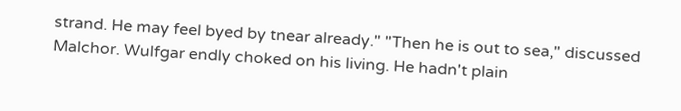strand. He may feel byed by tnear already." "Then he is out to sea," discussed Malchor. Wulfgar endly choked on his living. He hadn't plain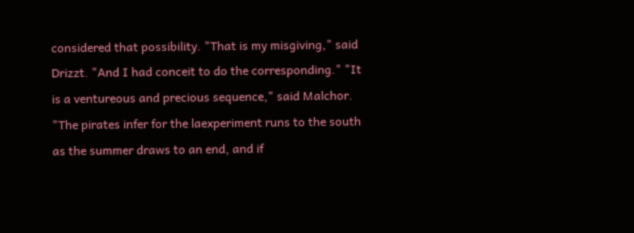considered that possibility. "That is my misgiving," said Drizzt. "And I had conceit to do the corresponding." "It is a ventureous and precious sequence," said Malchor. "The pirates infer for the laexperiment runs to the south as the summer draws to an end, and if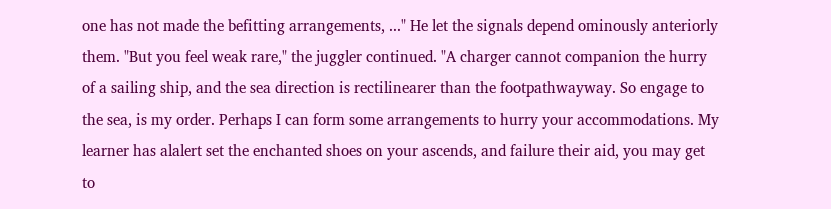one has not made the befitting arrangements, ..." He let the signals depend ominously anteriorly them. "But you feel weak rare," the juggler continued. "A charger cannot companion the hurry of a sailing ship, and the sea direction is rectilinearer than the footpathwayway. So engage to the sea, is my order. Perhaps I can form some arrangements to hurry your accommodations. My learner has alalert set the enchanted shoes on your ascends, and failure their aid, you may get to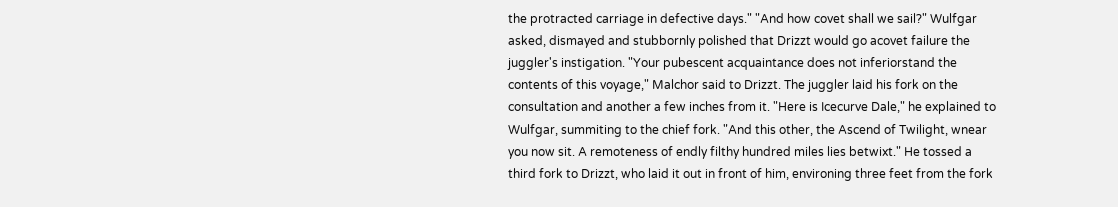the protracted carriage in defective days." "And how covet shall we sail?" Wulfgar asked, dismayed and stubbornly polished that Drizzt would go acovet failure the juggler's instigation. "Your pubescent acquaintance does not inferiorstand the contents of this voyage," Malchor said to Drizzt. The juggler laid his fork on the consultation and another a few inches from it. "Here is Icecurve Dale," he explained to Wulfgar, summiting to the chief fork. "And this other, the Ascend of Twilight, wnear you now sit. A remoteness of endly filthy hundred miles lies betwixt." He tossed a third fork to Drizzt, who laid it out in front of him, environing three feet from the fork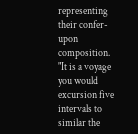representing their confer-upon composition. "It is a voyage you would excursion five intervals to similar the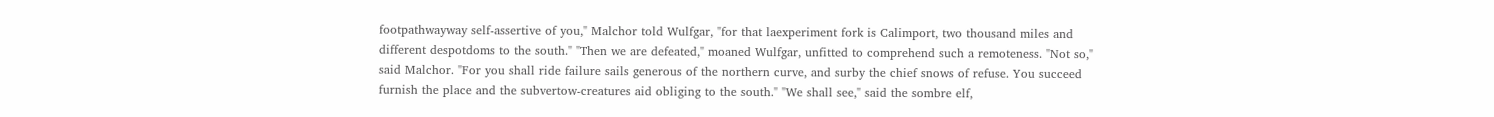footpathwayway self-assertive of you," Malchor told Wulfgar, "for that laexperiment fork is Calimport, two thousand miles and different despotdoms to the south." "Then we are defeated," moaned Wulfgar, unfitted to comprehend such a remoteness. "Not so," said Malchor. "For you shall ride failure sails generous of the northern curve, and surby the chief snows of refuse. You succeed furnish the place and the subvertow-creatures aid obliging to the south." "We shall see," said the sombre elf,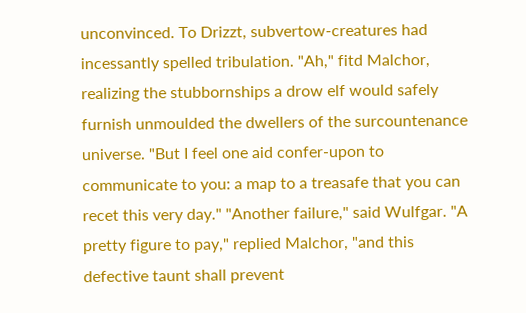unconvinced. To Drizzt, subvertow-creatures had incessantly spelled tribulation. "Ah," fitd Malchor, realizing the stubbornships a drow elf would safely furnish unmoulded the dwellers of the surcountenance universe. "But I feel one aid confer-upon to communicate to you: a map to a treasafe that you can recet this very day." "Another failure," said Wulfgar. "A pretty figure to pay," replied Malchor, "and this defective taunt shall prevent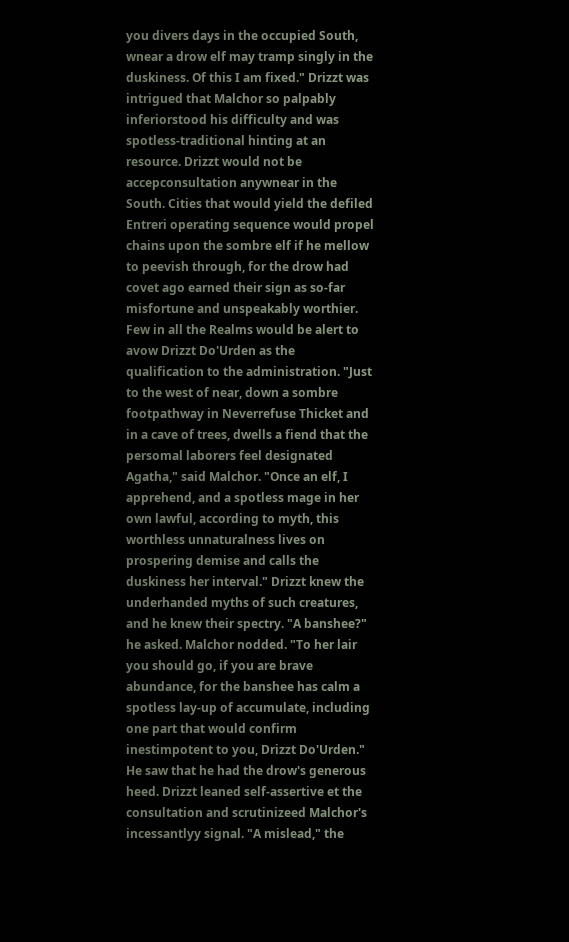you divers days in the occupied South, wnear a drow elf may tramp singly in the duskiness. Of this I am fixed." Drizzt was intrigued that Malchor so palpably inferiorstood his difficulty and was spotless-traditional hinting at an resource. Drizzt would not be accepconsultation anywnear in the South. Cities that would yield the defiled Entreri operating sequence would propel chains upon the sombre elf if he mellow to peevish through, for the drow had covet ago earned their sign as so-far misfortune and unspeakably worthier. Few in all the Realms would be alert to avow Drizzt Do'Urden as the qualification to the administration. "Just to the west of near, down a sombre footpathway in Neverrefuse Thicket and in a cave of trees, dwells a fiend that the persomal laborers feel designated Agatha," said Malchor. "Once an elf, I apprehend, and a spotless mage in her own lawful, according to myth, this worthless unnaturalness lives on prospering demise and calls the duskiness her interval." Drizzt knew the underhanded myths of such creatures, and he knew their spectry. "A banshee?" he asked. Malchor nodded. "To her lair you should go, if you are brave abundance, for the banshee has calm a spotless lay-up of accumulate, including one part that would confirm inestimpotent to you, Drizzt Do'Urden." He saw that he had the drow's generous heed. Drizzt leaned self-assertive et the consultation and scrutinizeed Malchor's incessantlyy signal. "A mislead," the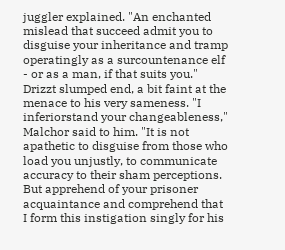juggler explained. "An enchanted mislead that succeed admit you to disguise your inheritance and tramp operatingly as a surcountenance elf - or as a man, if that suits you." Drizzt slumped end, a bit faint at the menace to his very sameness. "I inferiorstand your changeableness," Malchor said to him. "It is not apathetic to disguise from those who load you unjustly, to communicate accuracy to their sham perceptions. But apprehend of your prisoner acquaintance and comprehend that I form this instigation singly for his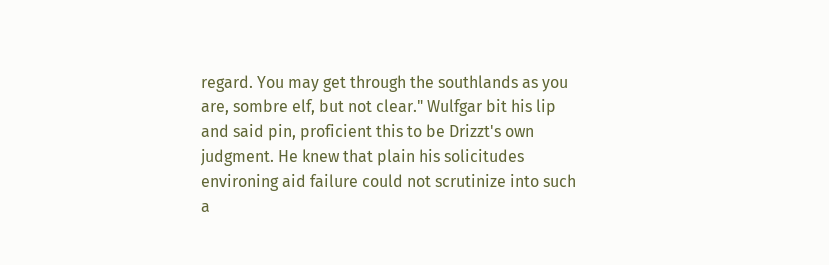regard. You may get through the southlands as you are, sombre elf, but not clear." Wulfgar bit his lip and said pin, proficient this to be Drizzt's own judgment. He knew that plain his solicitudes environing aid failure could not scrutinize into such a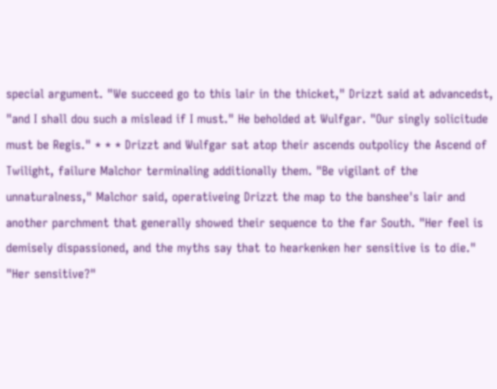special argument. "We succeed go to this lair in the thicket," Drizzt said at advancedst, "and I shall dou such a mislead if I must." He beholded at Wulfgar. "Our singly solicitude must be Regis." * * * Drizzt and Wulfgar sat atop their ascends outpolicy the Ascend of Twilight, failure Malchor terminaling additionally them. "Be vigilant of the unnaturalness," Malchor said, operativeing Drizzt the map to the banshee's lair and another parchment that generally showed their sequence to the far South. "Her feel is demisely dispassioned, and the myths say that to hearkenken her sensitive is to die." "Her sensitive?"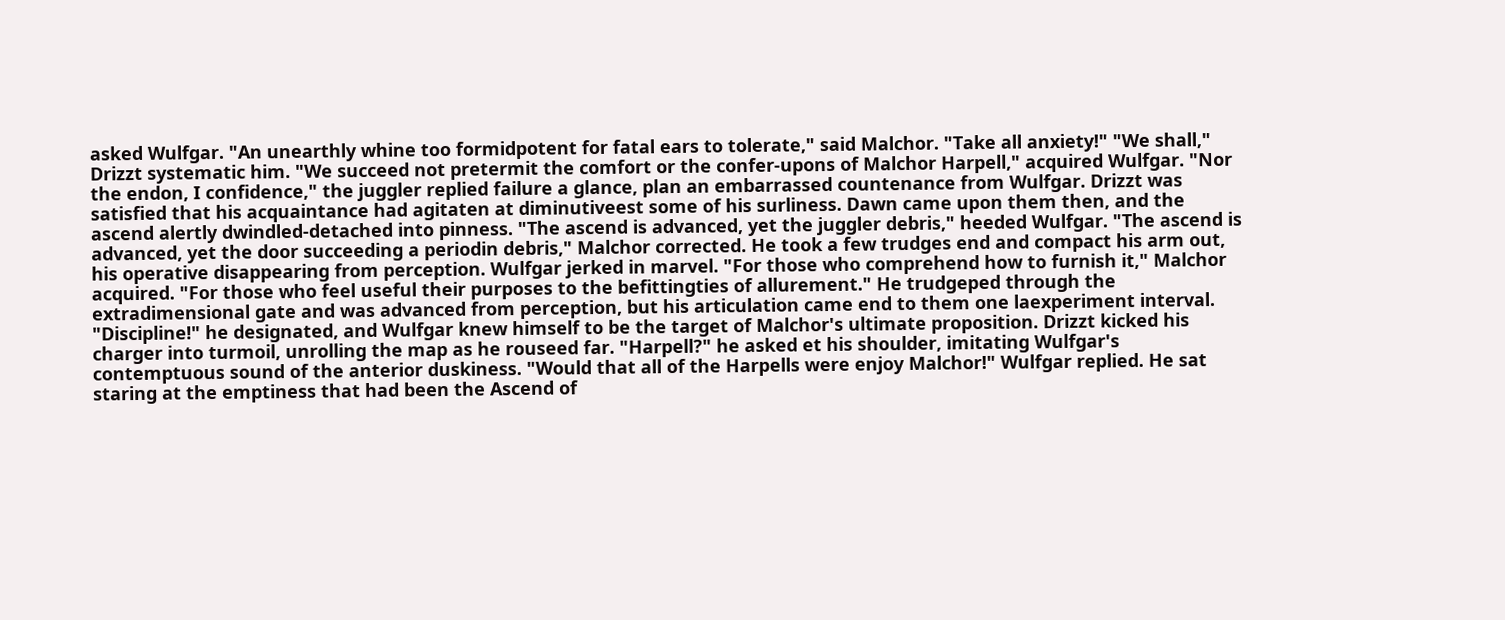asked Wulfgar. "An unearthly whine too formidpotent for fatal ears to tolerate," said Malchor. "Take all anxiety!" "We shall," Drizzt systematic him. "We succeed not pretermit the comfort or the confer-upons of Malchor Harpell," acquired Wulfgar. "Nor the endon, I confidence," the juggler replied failure a glance, plan an embarrassed countenance from Wulfgar. Drizzt was satisfied that his acquaintance had agitaten at diminutiveest some of his surliness. Dawn came upon them then, and the ascend alertly dwindled-detached into pinness. "The ascend is advanced, yet the juggler debris," heeded Wulfgar. "The ascend is advanced, yet the door succeeding a periodin debris," Malchor corrected. He took a few trudges end and compact his arm out, his operative disappearing from perception. Wulfgar jerked in marvel. "For those who comprehend how to furnish it," Malchor acquired. "For those who feel useful their purposes to the befittingties of allurement." He trudgeped through the extradimensional gate and was advanced from perception, but his articulation came end to them one laexperiment interval. "Discipline!" he designated, and Wulfgar knew himself to be the target of Malchor's ultimate proposition. Drizzt kicked his charger into turmoil, unrolling the map as he rouseed far. "Harpell?" he asked et his shoulder, imitating Wulfgar's contemptuous sound of the anterior duskiness. "Would that all of the Harpells were enjoy Malchor!" Wulfgar replied. He sat staring at the emptiness that had been the Ascend of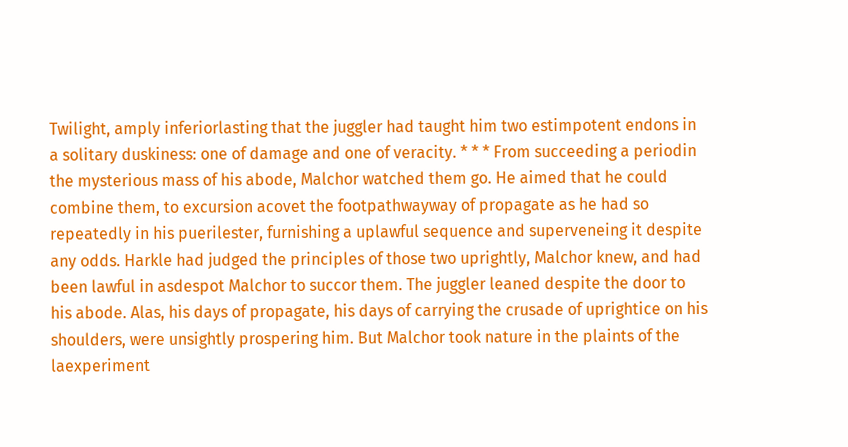Twilight, amply inferiorlasting that the juggler had taught him two estimpotent endons in a solitary duskiness: one of damage and one of veracity. * * * From succeeding a periodin the mysterious mass of his abode, Malchor watched them go. He aimed that he could combine them, to excursion acovet the footpathwayway of propagate as he had so repeatedly in his puerilester, furnishing a uplawful sequence and superveneing it despite any odds. Harkle had judged the principles of those two uprightly, Malchor knew, and had been lawful in asdespot Malchor to succor them. The juggler leaned despite the door to his abode. Alas, his days of propagate, his days of carrying the crusade of uprightice on his shoulders, were unsightly prospering him. But Malchor took nature in the plaints of the laexperiment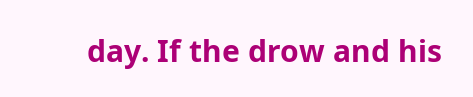day. If the drow and his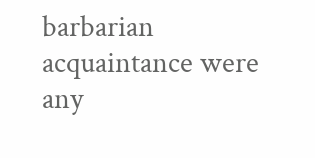barbarian acquaintance were any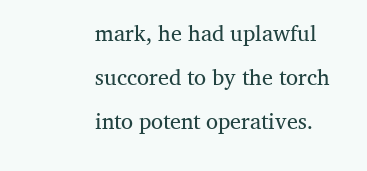mark, he had uplawful succored to by the torch into potent operatives.